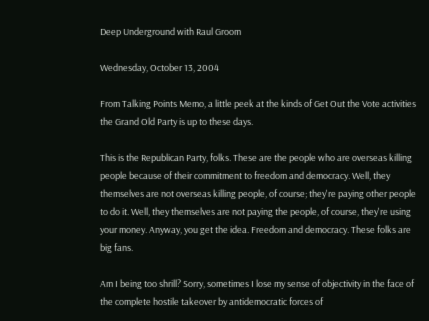Deep Underground with Raul Groom

Wednesday, October 13, 2004

From Talking Points Memo, a little peek at the kinds of Get Out the Vote activities the Grand Old Party is up to these days.

This is the Republican Party, folks. These are the people who are overseas killing people because of their commitment to freedom and democracy. Well, they themselves are not overseas killing people, of course; they're paying other people to do it. Well, they themselves are not paying the people, of course, they're using your money. Anyway, you get the idea. Freedom and democracy. These folks are big fans.

Am I being too shrill? Sorry, sometimes I lose my sense of objectivity in the face of the complete hostile takeover by antidemocratic forces of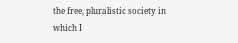the free, pluralistic society in which I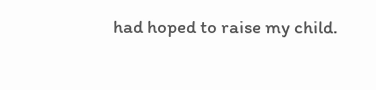had hoped to raise my child.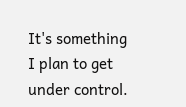It's something I plan to get under control.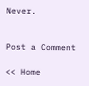Never.


Post a Comment

<< Home